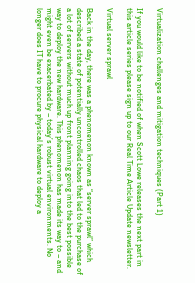Virtualization challenges and mitigation techniques (Part 1)

If you would like to be notified of when Scott Lowe releases the next part in this article series please sign up to our Real Time Article Update newsletter.

Virtual server sprawl

Back in the day, there was a phenomenon known as “server sprawl” which described a state of potentially uncontrolled chaos that led to the purchase of a lot of servers without much up front planning going into the best possible way to deploy the new hardware. This phenomenon has made its way to – and might even be exacerbated by – today’s robust virtual environments. No longer does IT have to procure physical hardware to deploy a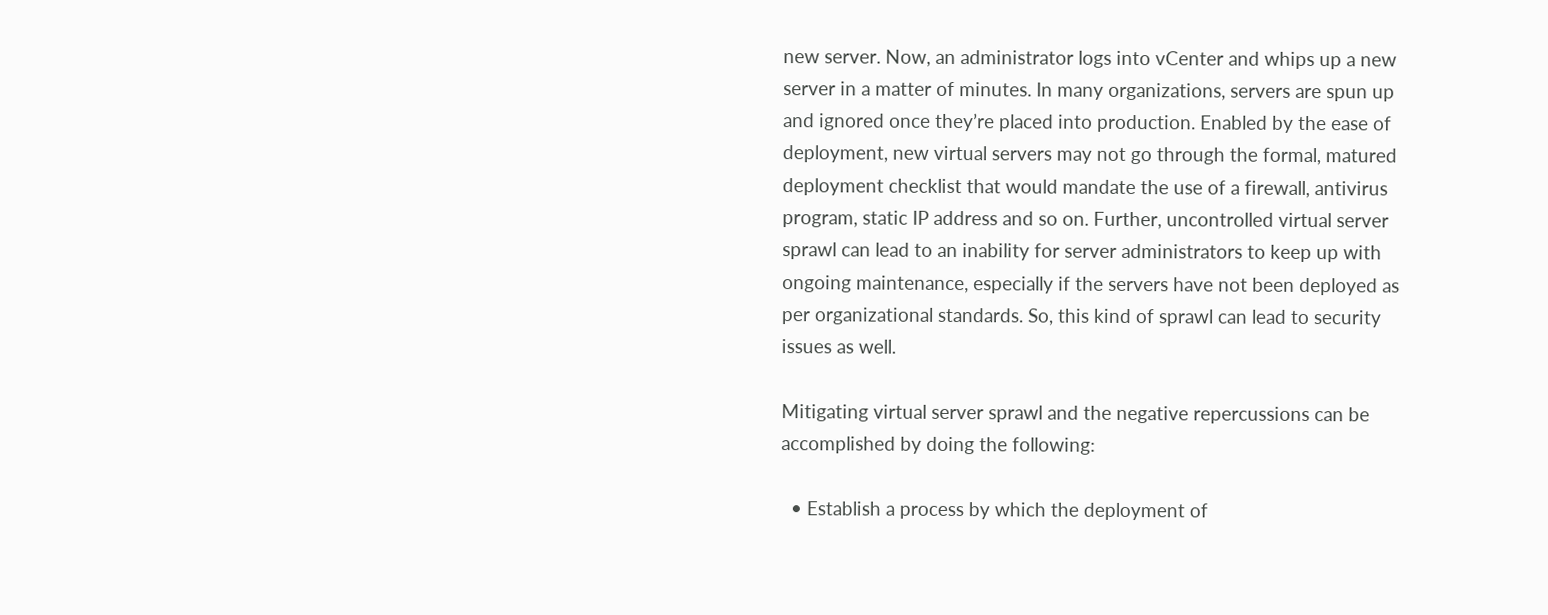new server. Now, an administrator logs into vCenter and whips up a new server in a matter of minutes. In many organizations, servers are spun up and ignored once they’re placed into production. Enabled by the ease of deployment, new virtual servers may not go through the formal, matured deployment checklist that would mandate the use of a firewall, antivirus program, static IP address and so on. Further, uncontrolled virtual server sprawl can lead to an inability for server administrators to keep up with ongoing maintenance, especially if the servers have not been deployed as per organizational standards. So, this kind of sprawl can lead to security issues as well.

Mitigating virtual server sprawl and the negative repercussions can be accomplished by doing the following:

  • Establish a process by which the deployment of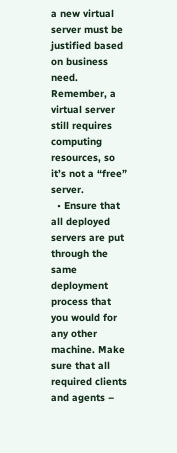a new virtual server must be justified based on business need. Remember, a virtual server still requires computing resources, so it’s not a “free” server.
  • Ensure that all deployed servers are put through the same deployment process that you would for any other machine. Make sure that all required clients and agents –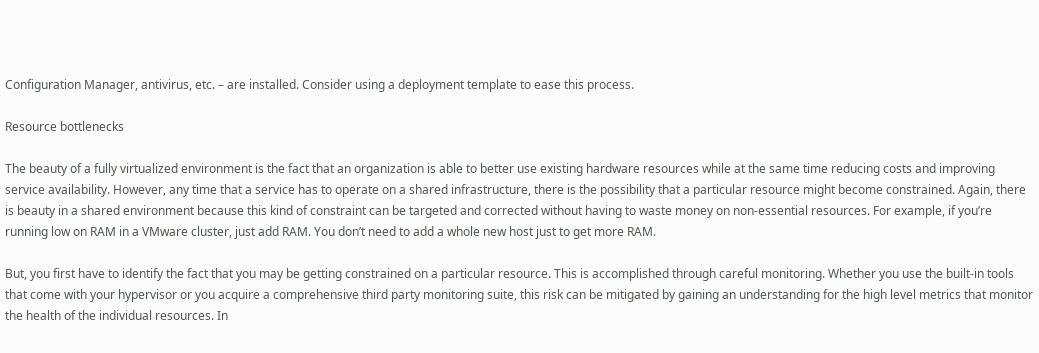Configuration Manager, antivirus, etc. – are installed. Consider using a deployment template to ease this process.

Resource bottlenecks

The beauty of a fully virtualized environment is the fact that an organization is able to better use existing hardware resources while at the same time reducing costs and improving service availability. However, any time that a service has to operate on a shared infrastructure, there is the possibility that a particular resource might become constrained. Again, there is beauty in a shared environment because this kind of constraint can be targeted and corrected without having to waste money on non-essential resources. For example, if you’re running low on RAM in a VMware cluster, just add RAM. You don’t need to add a whole new host just to get more RAM.

But, you first have to identify the fact that you may be getting constrained on a particular resource. This is accomplished through careful monitoring. Whether you use the built-in tools that come with your hypervisor or you acquire a comprehensive third party monitoring suite, this risk can be mitigated by gaining an understanding for the high level metrics that monitor the health of the individual resources. In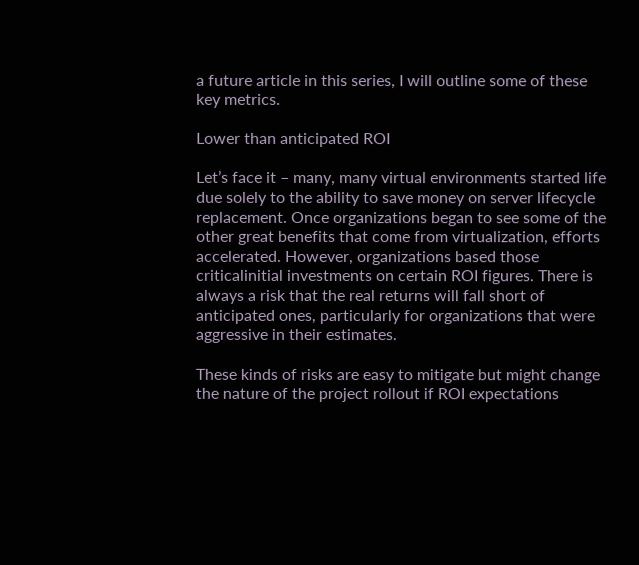a future article in this series, I will outline some of these key metrics.

Lower than anticipated ROI

Let’s face it – many, many virtual environments started life due solely to the ability to save money on server lifecycle replacement. Once organizations began to see some of the other great benefits that come from virtualization, efforts accelerated. However, organizations based those criticalinitial investments on certain ROI figures. There is always a risk that the real returns will fall short of anticipated ones, particularly for organizations that were aggressive in their estimates.

These kinds of risks are easy to mitigate but might change the nature of the project rollout if ROI expectations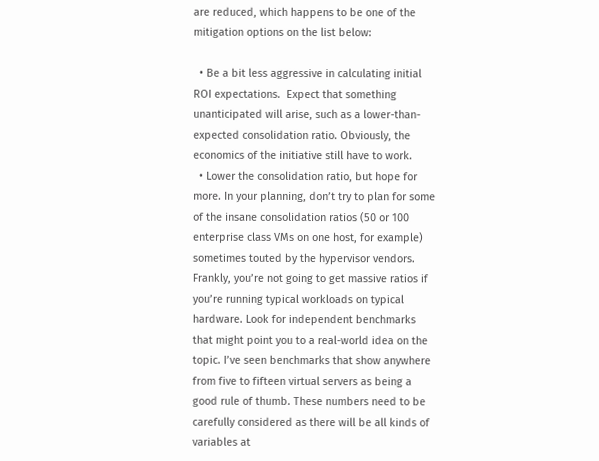are reduced, which happens to be one of the mitigation options on the list below:

  • Be a bit less aggressive in calculating initial ROI expectations.  Expect that something unanticipated will arise, such as a lower-than-expected consolidation ratio. Obviously, the economics of the initiative still have to work.
  • Lower the consolidation ratio, but hope for more. In your planning, don’t try to plan for some of the insane consolidation ratios (50 or 100 enterprise class VMs on one host, for example) sometimes touted by the hypervisor vendors. Frankly, you’re not going to get massive ratios if you’re running typical workloads on typical hardware. Look for independent benchmarks that might point you to a real-world idea on the topic. I’ve seen benchmarks that show anywhere from five to fifteen virtual servers as being a good rule of thumb. These numbers need to be carefully considered as there will be all kinds of variables at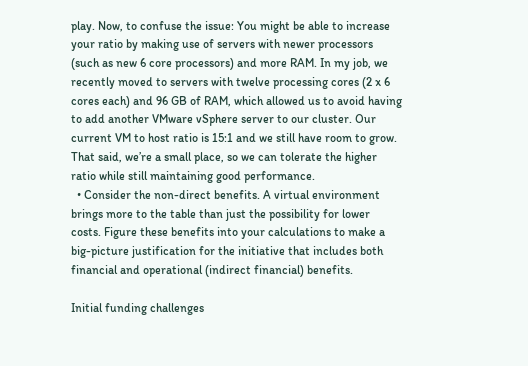play. Now, to confuse the issue: You might be able to increase your ratio by making use of servers with newer processors (such as new 6 core processors) and more RAM. In my job, we recently moved to servers with twelve processing cores (2 x 6 cores each) and 96 GB of RAM, which allowed us to avoid having to add another VMware vSphere server to our cluster. Our current VM to host ratio is 15:1 and we still have room to grow. That said, we’re a small place, so we can tolerate the higher ratio while still maintaining good performance.
  • Consider the non-direct benefits. A virtual environment brings more to the table than just the possibility for lower costs. Figure these benefits into your calculations to make a big-picture justification for the initiative that includes both financial and operational (indirect financial) benefits.

Initial funding challenges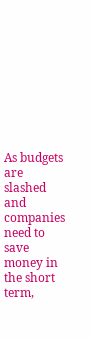As budgets are slashed and companies need to save money in the short term,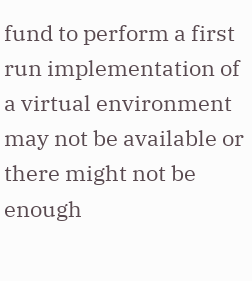fund to perform a first run implementation of a virtual environment may not be available or there might not be enough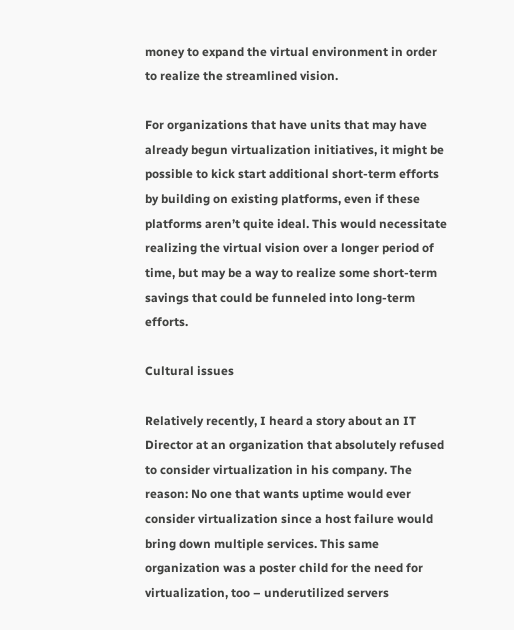money to expand the virtual environment in order to realize the streamlined vision.

For organizations that have units that may have already begun virtualization initiatives, it might be possible to kick start additional short-term efforts by building on existing platforms, even if these platforms aren’t quite ideal. This would necessitate realizing the virtual vision over a longer period of time, but may be a way to realize some short-term savings that could be funneled into long-term efforts.

Cultural issues

Relatively recently, I heard a story about an IT Director at an organization that absolutely refused to consider virtualization in his company. The reason: No one that wants uptime would ever consider virtualization since a host failure would bring down multiple services. This same organization was a poster child for the need for virtualization, too – underutilized servers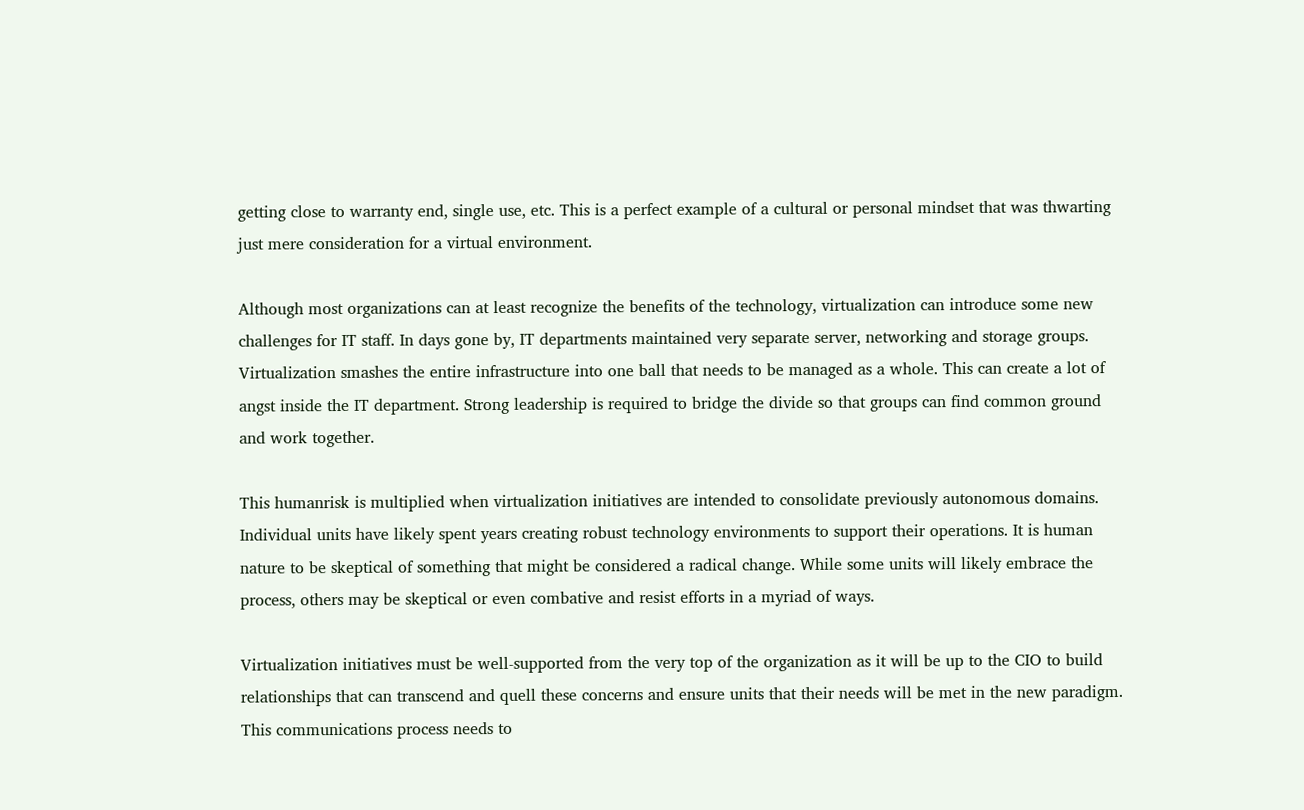getting close to warranty end, single use, etc. This is a perfect example of a cultural or personal mindset that was thwarting just mere consideration for a virtual environment.

Although most organizations can at least recognize the benefits of the technology, virtualization can introduce some new challenges for IT staff. In days gone by, IT departments maintained very separate server, networking and storage groups. Virtualization smashes the entire infrastructure into one ball that needs to be managed as a whole. This can create a lot of angst inside the IT department. Strong leadership is required to bridge the divide so that groups can find common ground and work together.

This humanrisk is multiplied when virtualization initiatives are intended to consolidate previously autonomous domains. Individual units have likely spent years creating robust technology environments to support their operations. It is human nature to be skeptical of something that might be considered a radical change. While some units will likely embrace the process, others may be skeptical or even combative and resist efforts in a myriad of ways.

Virtualization initiatives must be well-supported from the very top of the organization as it will be up to the CIO to build relationships that can transcend and quell these concerns and ensure units that their needs will be met in the new paradigm. This communications process needs to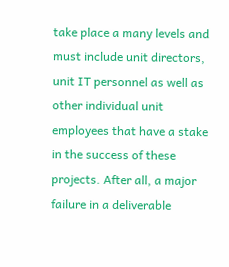take place a many levels and must include unit directors, unit IT personnel as well as other individual unit employees that have a stake in the success of these projects. After all, a major failure in a deliverable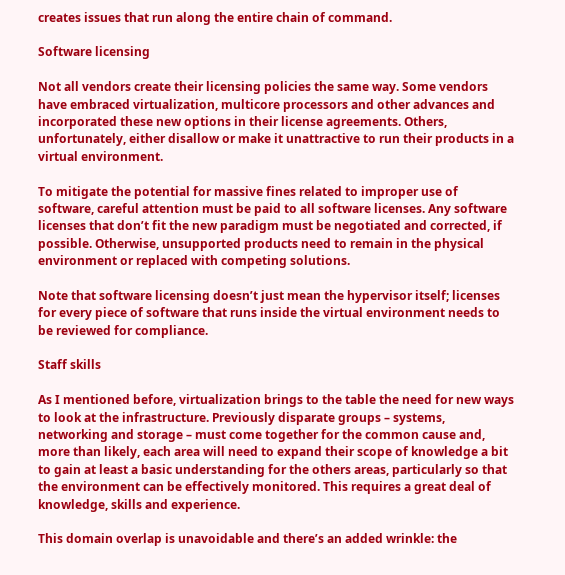creates issues that run along the entire chain of command.

Software licensing

Not all vendors create their licensing policies the same way. Some vendors have embraced virtualization, multicore processors and other advances and incorporated these new options in their license agreements. Others, unfortunately, either disallow or make it unattractive to run their products in a virtual environment.

To mitigate the potential for massive fines related to improper use of software, careful attention must be paid to all software licenses. Any software licenses that don’t fit the new paradigm must be negotiated and corrected, if possible. Otherwise, unsupported products need to remain in the physical environment or replaced with competing solutions.

Note that software licensing doesn’t just mean the hypervisor itself; licenses for every piece of software that runs inside the virtual environment needs to be reviewed for compliance.

Staff skills

As I mentioned before, virtualization brings to the table the need for new ways to look at the infrastructure. Previously disparate groups – systems, networking and storage – must come together for the common cause and, more than likely, each area will need to expand their scope of knowledge a bit to gain at least a basic understanding for the others areas, particularly so that the environment can be effectively monitored. This requires a great deal of knowledge, skills and experience.

This domain overlap is unavoidable and there’s an added wrinkle: the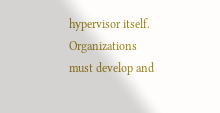hypervisor itself. Organizations must develop and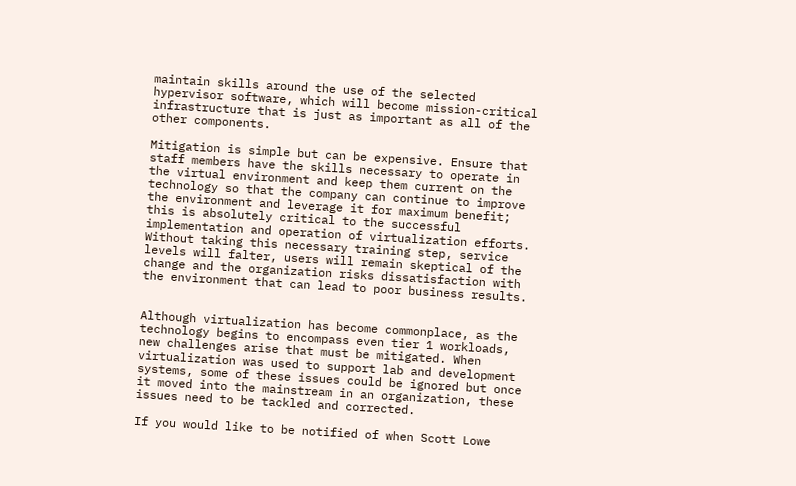maintain skills around the use of the selected hypervisor software, which will become mission-critical infrastructure that is just as important as all of the other components.

Mitigation is simple but can be expensive. Ensure that staff members have the skills necessary to operate in the virtual environment and keep them current on the technology so that the company can continue to improve the environment and leverage it for maximum benefit; this is absolutely critical to the successful implementation and operation of virtualization efforts. Without taking this necessary training step, service levels will falter, users will remain skeptical of the change and the organization risks dissatisfaction with the environment that can lead to poor business results.


Although virtualization has become commonplace, as the technology begins to encompass even tier 1 workloads, new challenges arise that must be mitigated. When virtualization was used to support lab and development systems, some of these issues could be ignored but once it moved into the mainstream in an organization, these issues need to be tackled and corrected.

If you would like to be notified of when Scott Lowe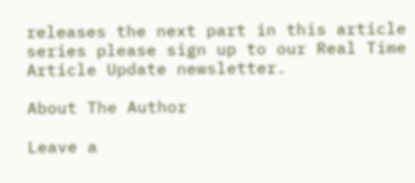releases the next part in this article series please sign up to our Real Time Article Update newsletter.

About The Author

Leave a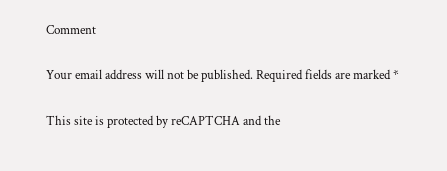Comment

Your email address will not be published. Required fields are marked *

This site is protected by reCAPTCHA and the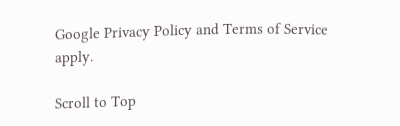Google Privacy Policy and Terms of Service apply.

Scroll to Top